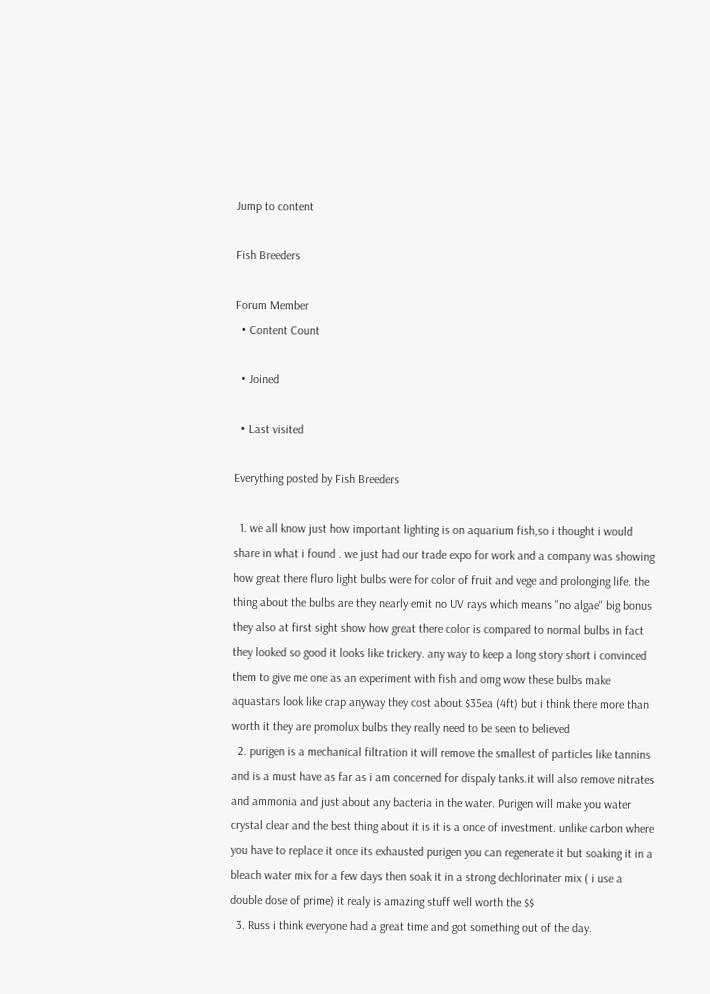Jump to content

Fish Breeders

Forum Member
  • Content Count

  • Joined

  • Last visited

Everything posted by Fish Breeders

  1. we all know just how important lighting is on aquarium fish,so i thought i would share in what i found . we just had our trade expo for work and a company was showing how great there fluro light bulbs were for color of fruit and vege and prolonging life. the thing about the bulbs are they nearly emit no UV rays which means "no algae" big bonus they also at first sight show how great there color is compared to normal bulbs in fact they looked so good it looks like trickery. any way to keep a long story short i convinced them to give me one as an experiment with fish and omg wow these bulbs make aquastars look like crap anyway they cost about $35ea (4ft) but i think there more than worth it they are promolux bulbs they really need to be seen to believed
  2. purigen is a mechanical filtration it will remove the smallest of particles like tannins and is a must have as far as i am concerned for dispaly tanks.it will also remove nitrates and ammonia and just about any bacteria in the water. Purigen will make you water crystal clear and the best thing about it is it is a once of investment. unlike carbon where you have to replace it once its exhausted purigen you can regenerate it but soaking it in a bleach water mix for a few days then soak it in a strong dechlorinater mix ( i use a double dose of prime) it realy is amazing stuff well worth the $$
  3. Russ i think everyone had a great time and got something out of the day.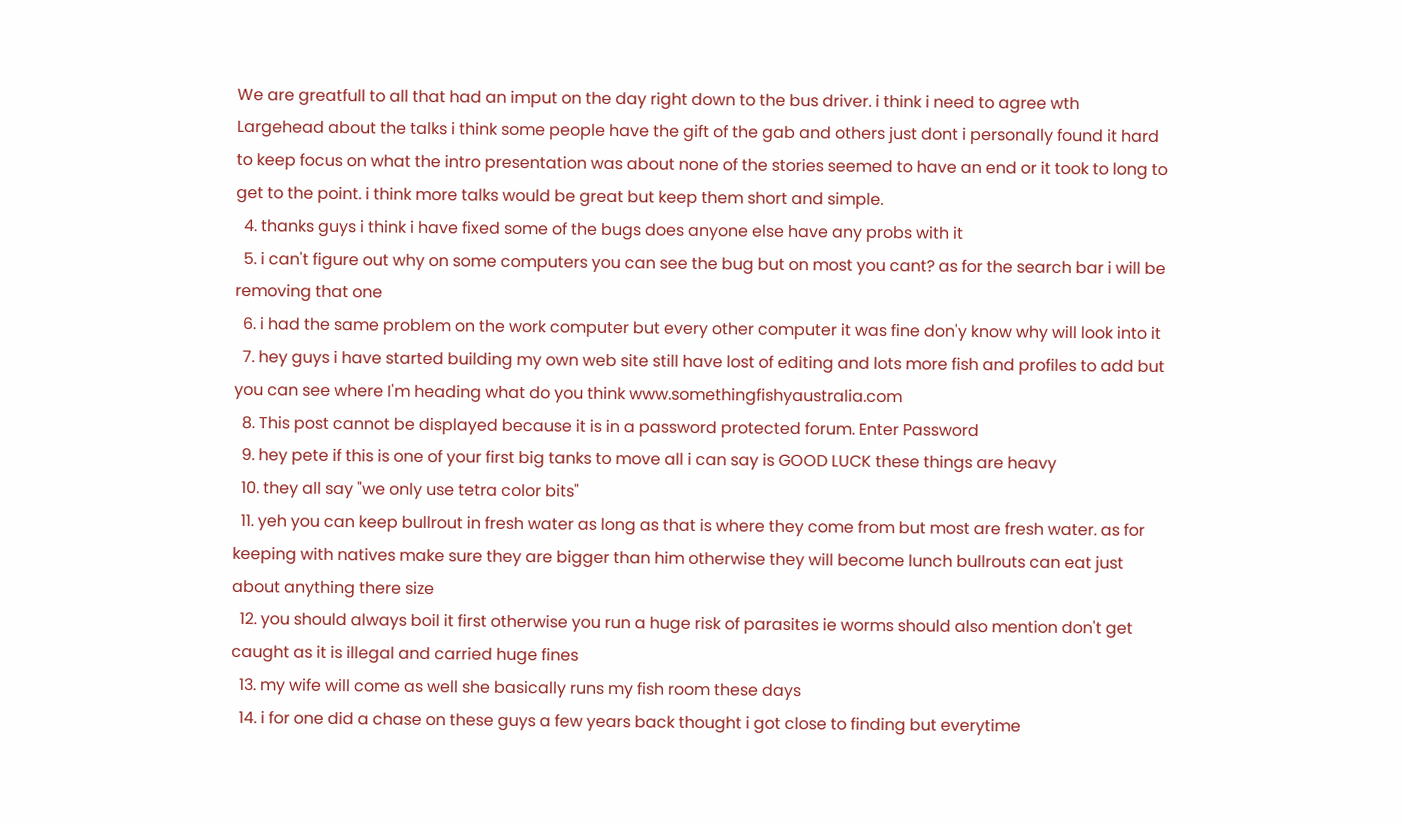We are greatfull to all that had an imput on the day right down to the bus driver. i think i need to agree wth Largehead about the talks i think some people have the gift of the gab and others just dont i personally found it hard to keep focus on what the intro presentation was about none of the stories seemed to have an end or it took to long to get to the point. i think more talks would be great but keep them short and simple.
  4. thanks guys i think i have fixed some of the bugs does anyone else have any probs with it
  5. i can't figure out why on some computers you can see the bug but on most you cant? as for the search bar i will be removing that one
  6. i had the same problem on the work computer but every other computer it was fine don'y know why will look into it
  7. hey guys i have started building my own web site still have lost of editing and lots more fish and profiles to add but you can see where I'm heading what do you think www.somethingfishyaustralia.com
  8. This post cannot be displayed because it is in a password protected forum. Enter Password
  9. hey pete if this is one of your first big tanks to move all i can say is GOOD LUCK these things are heavy
  10. they all say "we only use tetra color bits"
  11. yeh you can keep bullrout in fresh water as long as that is where they come from but most are fresh water. as for keeping with natives make sure they are bigger than him otherwise they will become lunch bullrouts can eat just about anything there size
  12. you should always boil it first otherwise you run a huge risk of parasites ie worms should also mention don't get caught as it is illegal and carried huge fines
  13. my wife will come as well she basically runs my fish room these days
  14. i for one did a chase on these guys a few years back thought i got close to finding but everytime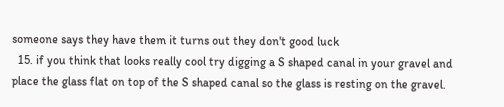someone says they have them it turns out they don't good luck
  15. if you think that looks really cool try digging a S shaped canal in your gravel and place the glass flat on top of the S shaped canal so the glass is resting on the gravel.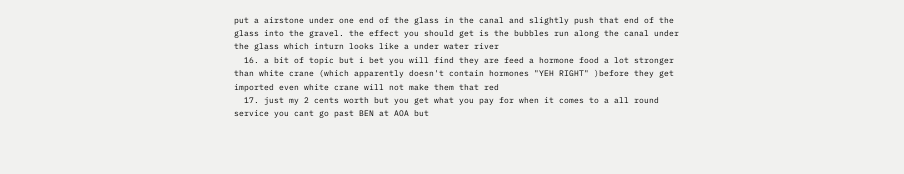put a airstone under one end of the glass in the canal and slightly push that end of the glass into the gravel. the effect you should get is the bubbles run along the canal under the glass which inturn looks like a under water river
  16. a bit of topic but i bet you will find they are feed a hormone food a lot stronger than white crane (which apparently doesn't contain hormones "YEH RIGHT" )before they get imported even white crane will not make them that red
  17. just my 2 cents worth but you get what you pay for when it comes to a all round service you cant go past BEN at AOA but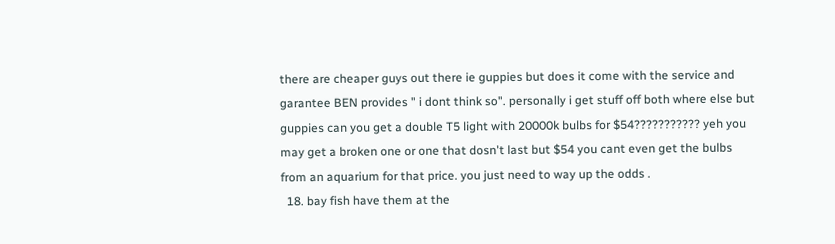there are cheaper guys out there ie guppies but does it come with the service and garantee BEN provides " i dont think so". personally i get stuff off both where else but guppies can you get a double T5 light with 20000k bulbs for $54??????????? yeh you may get a broken one or one that dosn't last but $54 you cant even get the bulbs from an aquarium for that price. you just need to way up the odds .
  18. bay fish have them at the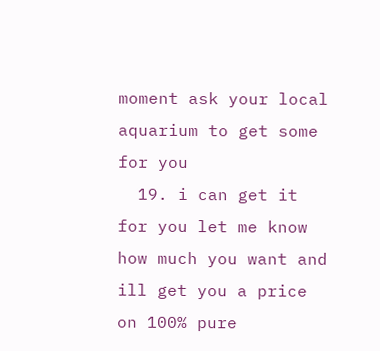moment ask your local aquarium to get some for you
  19. i can get it for you let me know how much you want and ill get you a price on 100% pure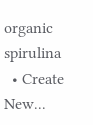organic spirulina
  • Create New...